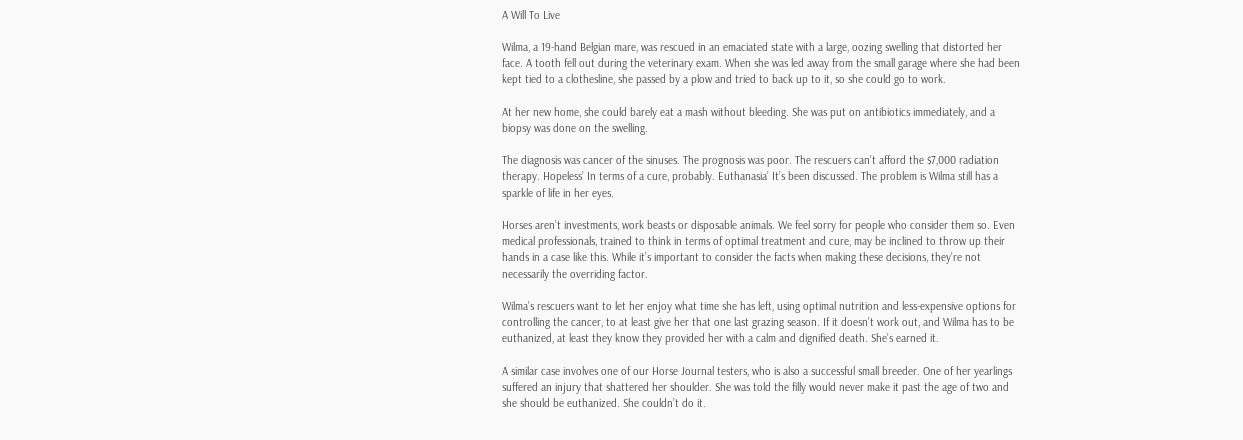A Will To Live

Wilma, a 19-hand Belgian mare, was rescued in an emaciated state with a large, oozing swelling that distorted her face. A tooth fell out during the veterinary exam. When she was led away from the small garage where she had been kept tied to a clothesline, she passed by a plow and tried to back up to it, so she could go to work.

At her new home, she could barely eat a mash without bleeding. She was put on antibiotics immediately, and a biopsy was done on the swelling.

The diagnosis was cancer of the sinuses. The prognosis was poor. The rescuers can’t afford the $7,000 radiation therapy. Hopeless’ In terms of a cure, probably. Euthanasia’ It’s been discussed. The problem is Wilma still has a sparkle of life in her eyes.

Horses aren’t investments, work beasts or disposable animals. We feel sorry for people who consider them so. Even medical professionals, trained to think in terms of optimal treatment and cure, may be inclined to throw up their hands in a case like this. While it’s important to consider the facts when making these decisions, they’re not necessarily the overriding factor.

Wilma’s rescuers want to let her enjoy what time she has left, using optimal nutrition and less-expensive options for controlling the cancer, to at least give her that one last grazing season. If it doesn’t work out, and Wilma has to be euthanized, at least they know they provided her with a calm and dignified death. She’s earned it.

A similar case involves one of our Horse Journal testers, who is also a successful small breeder. One of her yearlings suffered an injury that shattered her shoulder. She was told the filly would never make it past the age of two and she should be euthanized. She couldn’t do it.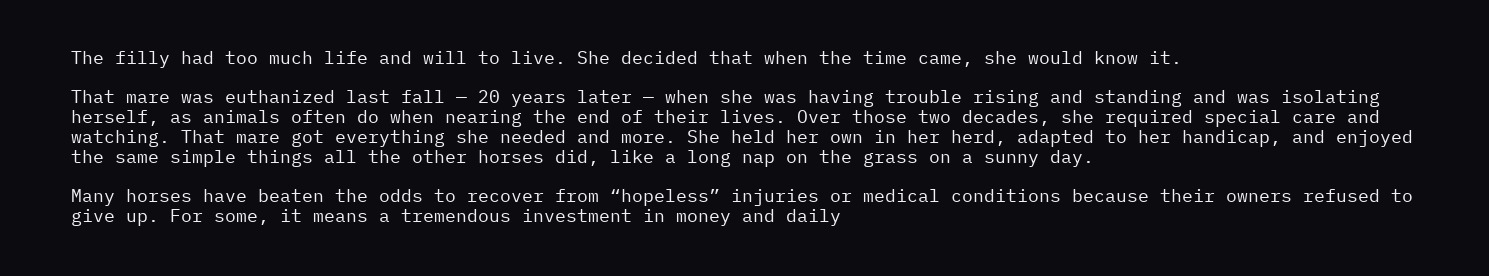The filly had too much life and will to live. She decided that when the time came, she would know it.

That mare was euthanized last fall — 20 years later — when she was having trouble rising and standing and was isolating herself, as animals often do when nearing the end of their lives. Over those two decades, she required special care and watching. That mare got everything she needed and more. She held her own in her herd, adapted to her handicap, and enjoyed the same simple things all the other horses did, like a long nap on the grass on a sunny day.

Many horses have beaten the odds to recover from “hopeless” injuries or medical conditions because their owners refused to give up. For some, it means a tremendous investment in money and daily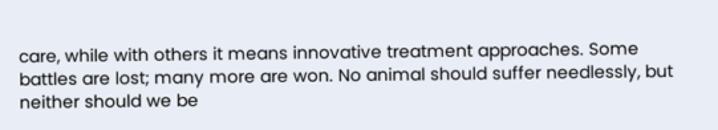care, while with others it means innovative treatment approaches. Some battles are lost; many more are won. No animal should suffer needlessly, but neither should we be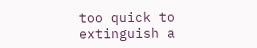too quick to extinguish a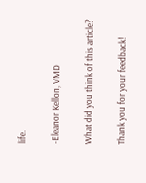life.

-Eleanor Kellon, VMD

What did you think of this article?

Thank you for your feedback!